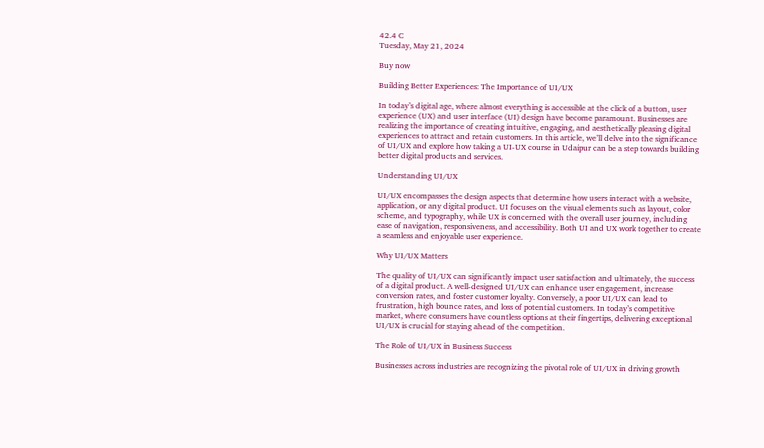42.4 C
Tuesday, May 21, 2024

Buy now

Building Better Experiences: The Importance of UI/UX

In today’s digital age, where almost everything is accessible at the click of a button, user experience (UX) and user interface (UI) design have become paramount. Businesses are realizing the importance of creating intuitive, engaging, and aesthetically pleasing digital experiences to attract and retain customers. In this article, we’ll delve into the significance of UI/UX and explore how taking a UI-UX course in Udaipur can be a step towards building better digital products and services.

Understanding UI/UX

UI/UX encompasses the design aspects that determine how users interact with a website, application, or any digital product. UI focuses on the visual elements such as layout, color scheme, and typography, while UX is concerned with the overall user journey, including ease of navigation, responsiveness, and accessibility. Both UI and UX work together to create a seamless and enjoyable user experience.

Why UI/UX Matters

The quality of UI/UX can significantly impact user satisfaction and ultimately, the success of a digital product. A well-designed UI/UX can enhance user engagement, increase conversion rates, and foster customer loyalty. Conversely, a poor UI/UX can lead to frustration, high bounce rates, and loss of potential customers. In today’s competitive market, where consumers have countless options at their fingertips, delivering exceptional UI/UX is crucial for staying ahead of the competition.

The Role of UI/UX in Business Success

Businesses across industries are recognizing the pivotal role of UI/UX in driving growth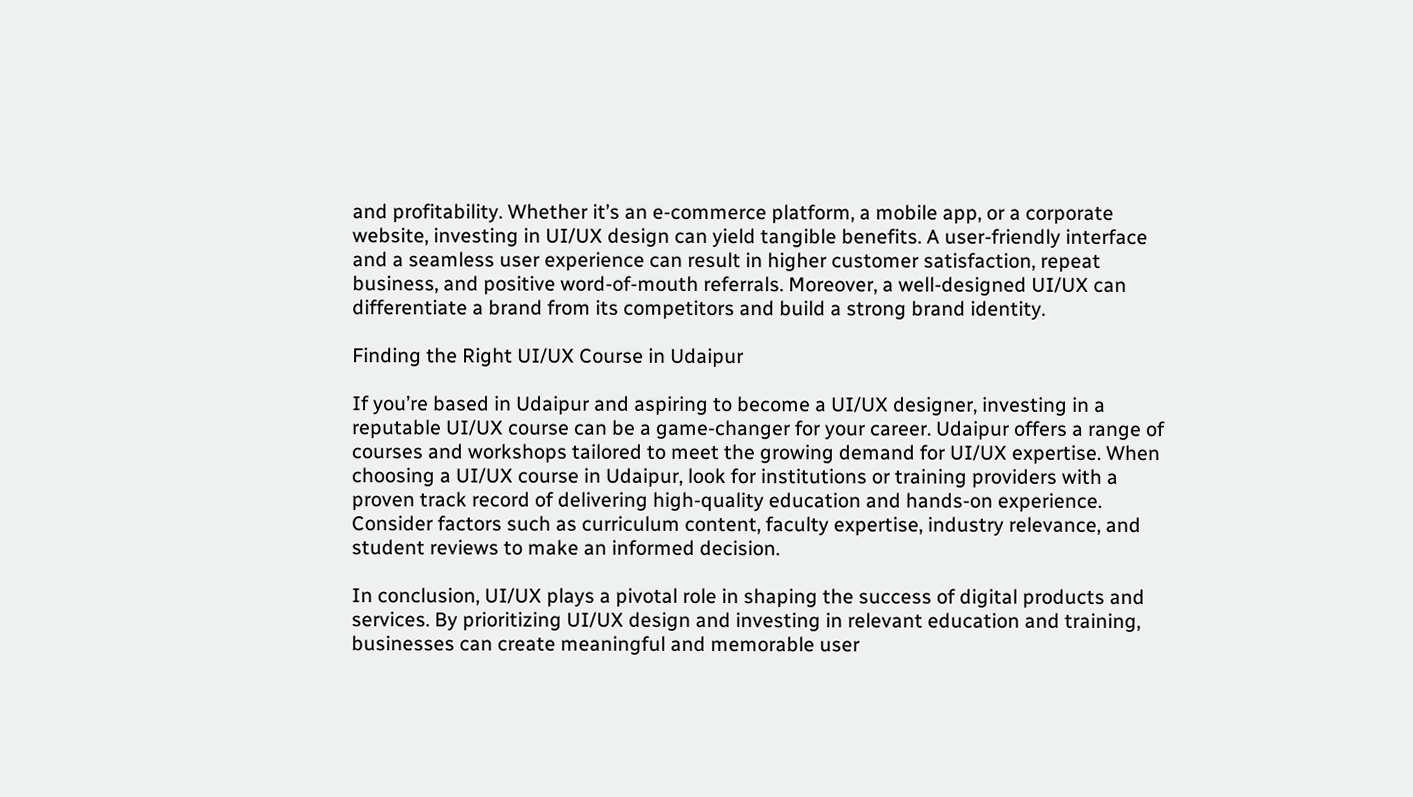and profitability. Whether it’s an e-commerce platform, a mobile app, or a corporate website, investing in UI/UX design can yield tangible benefits. A user-friendly interface and a seamless user experience can result in higher customer satisfaction, repeat business, and positive word-of-mouth referrals. Moreover, a well-designed UI/UX can differentiate a brand from its competitors and build a strong brand identity.

Finding the Right UI/UX Course in Udaipur

If you’re based in Udaipur and aspiring to become a UI/UX designer, investing in a reputable UI/UX course can be a game-changer for your career. Udaipur offers a range of courses and workshops tailored to meet the growing demand for UI/UX expertise. When choosing a UI/UX course in Udaipur, look for institutions or training providers with a proven track record of delivering high-quality education and hands-on experience. Consider factors such as curriculum content, faculty expertise, industry relevance, and student reviews to make an informed decision.

In conclusion, UI/UX plays a pivotal role in shaping the success of digital products and services. By prioritizing UI/UX design and investing in relevant education and training, businesses can create meaningful and memorable user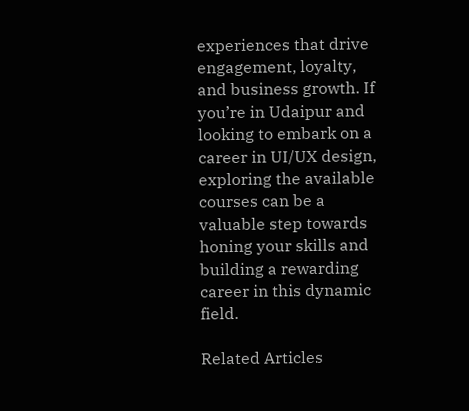experiences that drive engagement, loyalty, and business growth. If you’re in Udaipur and looking to embark on a career in UI/UX design, exploring the available courses can be a valuable step towards honing your skills and building a rewarding career in this dynamic field.

Related Articles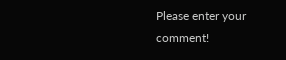Please enter your comment!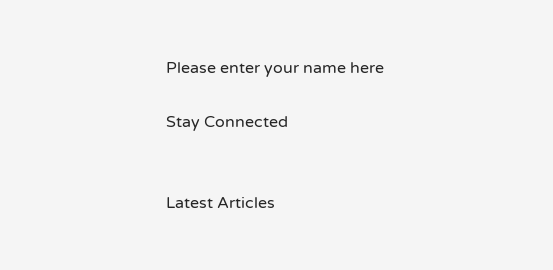Please enter your name here

Stay Connected


Latest Articles